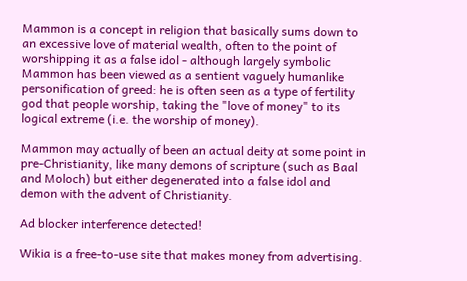Mammon is a concept in religion that basically sums down to an excessive love of material wealth, often to the point of worshipping it as a false idol - although largely symbolic Mammon has been viewed as a sentient vaguely humanlike personification of greed: he is often seen as a type of fertility god that people worship, taking the "love of money" to its logical extreme (i.e. the worship of money).

Mammon may actually of been an actual deity at some point in pre-Christianity, like many demons of scripture (such as Baal and Moloch) but either degenerated into a false idol and demon with the advent of Christianity.

Ad blocker interference detected!

Wikia is a free-to-use site that makes money from advertising.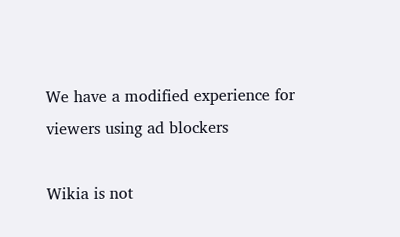We have a modified experience for viewers using ad blockers

Wikia is not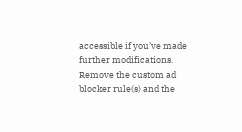accessible if you’ve made further modifications. Remove the custom ad blocker rule(s) and the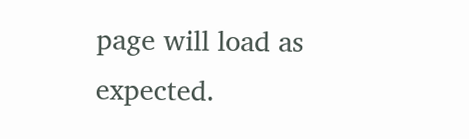page will load as expected.